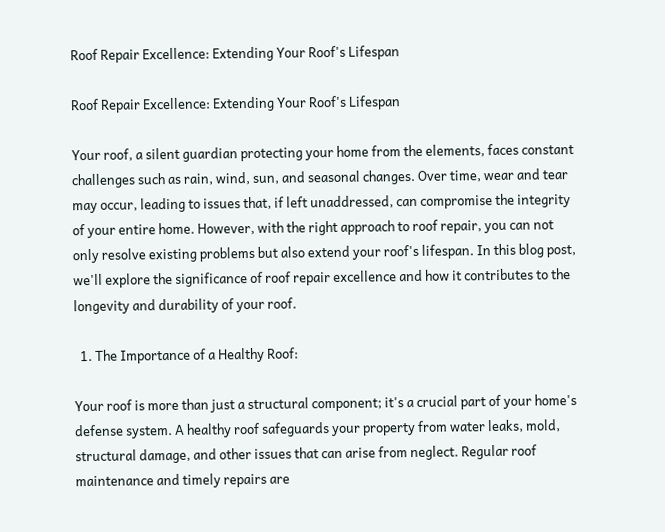Roof Repair Excellence: Extending Your Roof's Lifespan

Roof Repair Excellence: Extending Your Roof's Lifespan

Your roof, a silent guardian protecting your home from the elements, faces constant challenges such as rain, wind, sun, and seasonal changes. Over time, wear and tear may occur, leading to issues that, if left unaddressed, can compromise the integrity of your entire home. However, with the right approach to roof repair, you can not only resolve existing problems but also extend your roof's lifespan. In this blog post, we'll explore the significance of roof repair excellence and how it contributes to the longevity and durability of your roof.

  1. The Importance of a Healthy Roof:

Your roof is more than just a structural component; it's a crucial part of your home's defense system. A healthy roof safeguards your property from water leaks, mold, structural damage, and other issues that can arise from neglect. Regular roof maintenance and timely repairs are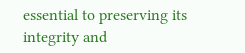essential to preserving its integrity and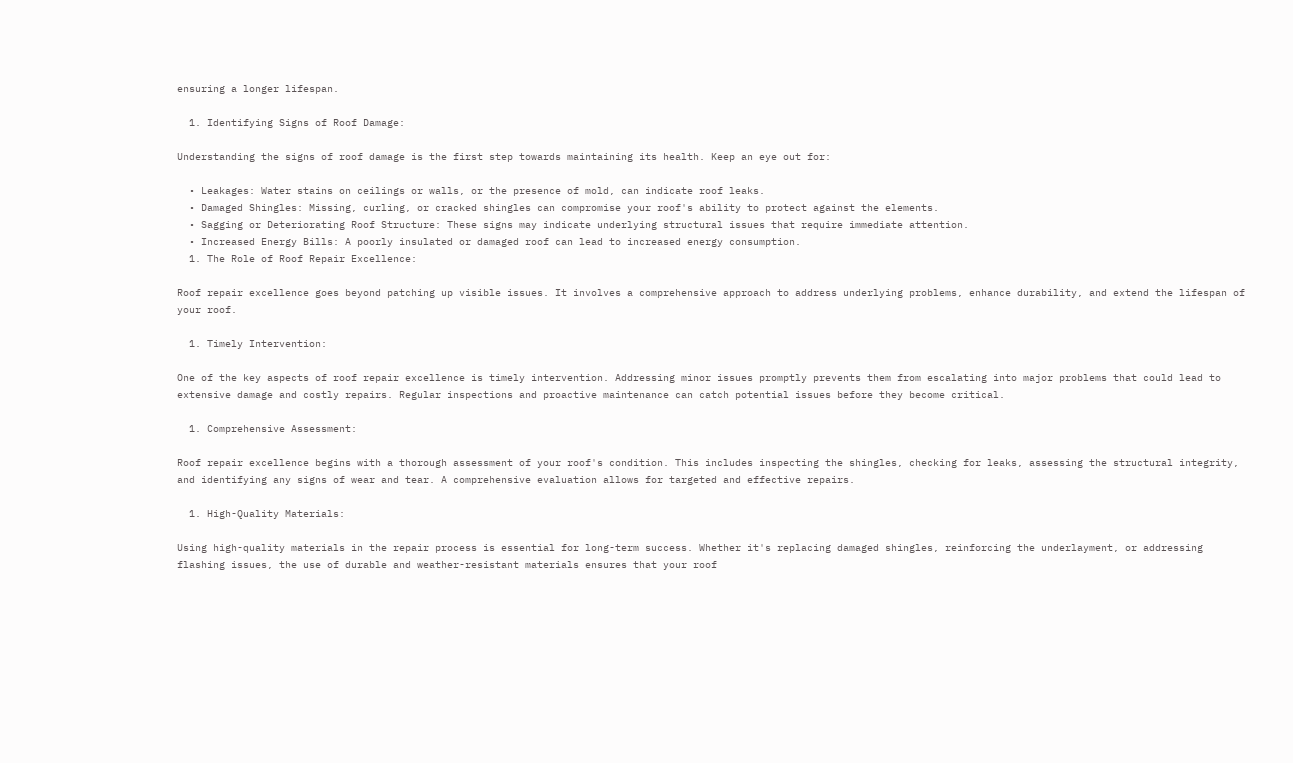ensuring a longer lifespan.

  1. Identifying Signs of Roof Damage:

Understanding the signs of roof damage is the first step towards maintaining its health. Keep an eye out for:

  • Leakages: Water stains on ceilings or walls, or the presence of mold, can indicate roof leaks.
  • Damaged Shingles: Missing, curling, or cracked shingles can compromise your roof's ability to protect against the elements.
  • Sagging or Deteriorating Roof Structure: These signs may indicate underlying structural issues that require immediate attention.
  • Increased Energy Bills: A poorly insulated or damaged roof can lead to increased energy consumption.
  1. The Role of Roof Repair Excellence:

Roof repair excellence goes beyond patching up visible issues. It involves a comprehensive approach to address underlying problems, enhance durability, and extend the lifespan of your roof.

  1. Timely Intervention:

One of the key aspects of roof repair excellence is timely intervention. Addressing minor issues promptly prevents them from escalating into major problems that could lead to extensive damage and costly repairs. Regular inspections and proactive maintenance can catch potential issues before they become critical.

  1. Comprehensive Assessment:

Roof repair excellence begins with a thorough assessment of your roof's condition. This includes inspecting the shingles, checking for leaks, assessing the structural integrity, and identifying any signs of wear and tear. A comprehensive evaluation allows for targeted and effective repairs.

  1. High-Quality Materials:

Using high-quality materials in the repair process is essential for long-term success. Whether it's replacing damaged shingles, reinforcing the underlayment, or addressing flashing issues, the use of durable and weather-resistant materials ensures that your roof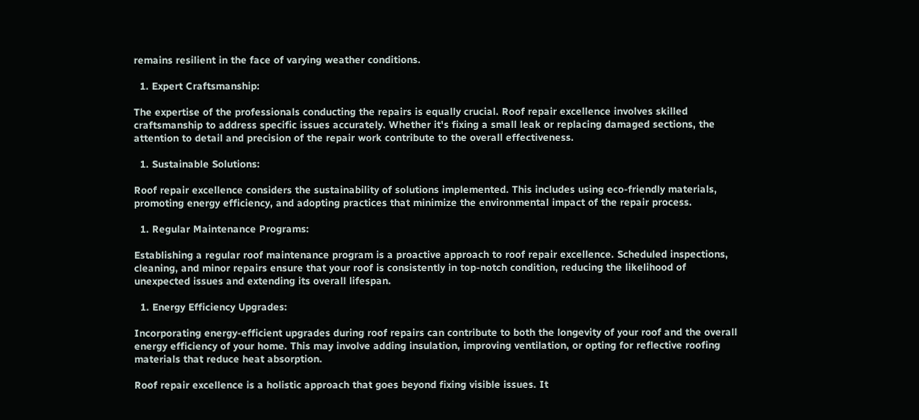remains resilient in the face of varying weather conditions.

  1. Expert Craftsmanship:

The expertise of the professionals conducting the repairs is equally crucial. Roof repair excellence involves skilled craftsmanship to address specific issues accurately. Whether it's fixing a small leak or replacing damaged sections, the attention to detail and precision of the repair work contribute to the overall effectiveness.

  1. Sustainable Solutions:

Roof repair excellence considers the sustainability of solutions implemented. This includes using eco-friendly materials, promoting energy efficiency, and adopting practices that minimize the environmental impact of the repair process.

  1. Regular Maintenance Programs:

Establishing a regular roof maintenance program is a proactive approach to roof repair excellence. Scheduled inspections, cleaning, and minor repairs ensure that your roof is consistently in top-notch condition, reducing the likelihood of unexpected issues and extending its overall lifespan.

  1. Energy Efficiency Upgrades:

Incorporating energy-efficient upgrades during roof repairs can contribute to both the longevity of your roof and the overall energy efficiency of your home. This may involve adding insulation, improving ventilation, or opting for reflective roofing materials that reduce heat absorption.

Roof repair excellence is a holistic approach that goes beyond fixing visible issues. It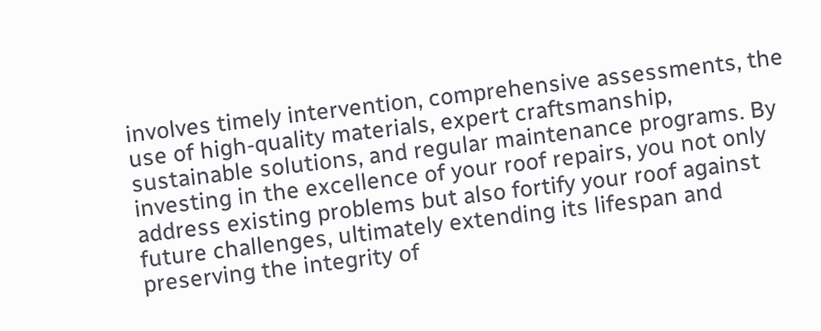involves timely intervention, comprehensive assessments, the use of high-quality materials, expert craftsmanship, sustainable solutions, and regular maintenance programs. By investing in the excellence of your roof repairs, you not only address existing problems but also fortify your roof against future challenges, ultimately extending its lifespan and preserving the integrity of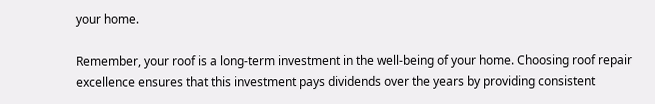your home.

Remember, your roof is a long-term investment in the well-being of your home. Choosing roof repair excellence ensures that this investment pays dividends over the years by providing consistent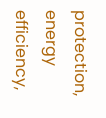protection, energy efficiency,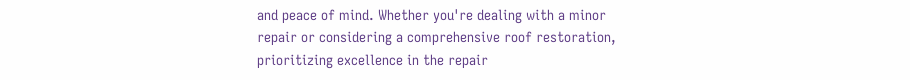and peace of mind. Whether you're dealing with a minor repair or considering a comprehensive roof restoration, prioritizing excellence in the repair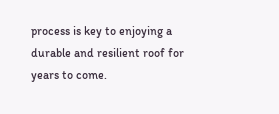process is key to enjoying a durable and resilient roof for years to come.